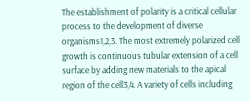The establishment of polarity is a critical cellular process to the development of diverse organisms1,2,3. The most extremely polarized cell growth is continuous tubular extension of a cell surface by adding new materials to the apical region of the cell3,4. A variety of cells including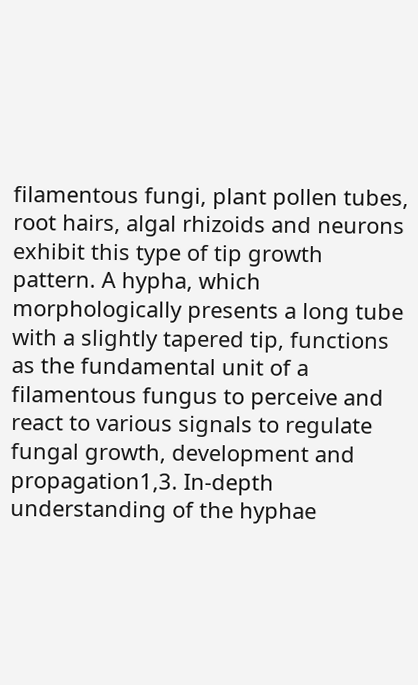filamentous fungi, plant pollen tubes, root hairs, algal rhizoids and neurons exhibit this type of tip growth pattern. A hypha, which morphologically presents a long tube with a slightly tapered tip, functions as the fundamental unit of a filamentous fungus to perceive and react to various signals to regulate fungal growth, development and propagation1,3. In-depth understanding of the hyphae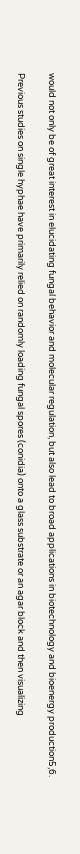would not only be of great interest in elucidating fungal behavior and molecular regulation, but also lead to broad applications in biotechnology and bioenergy production5,6.

Previous studies on single hyphae have primarily relied on randomly loading fungal spores (conidia) onto a glass substrate or an agar block and then visualizing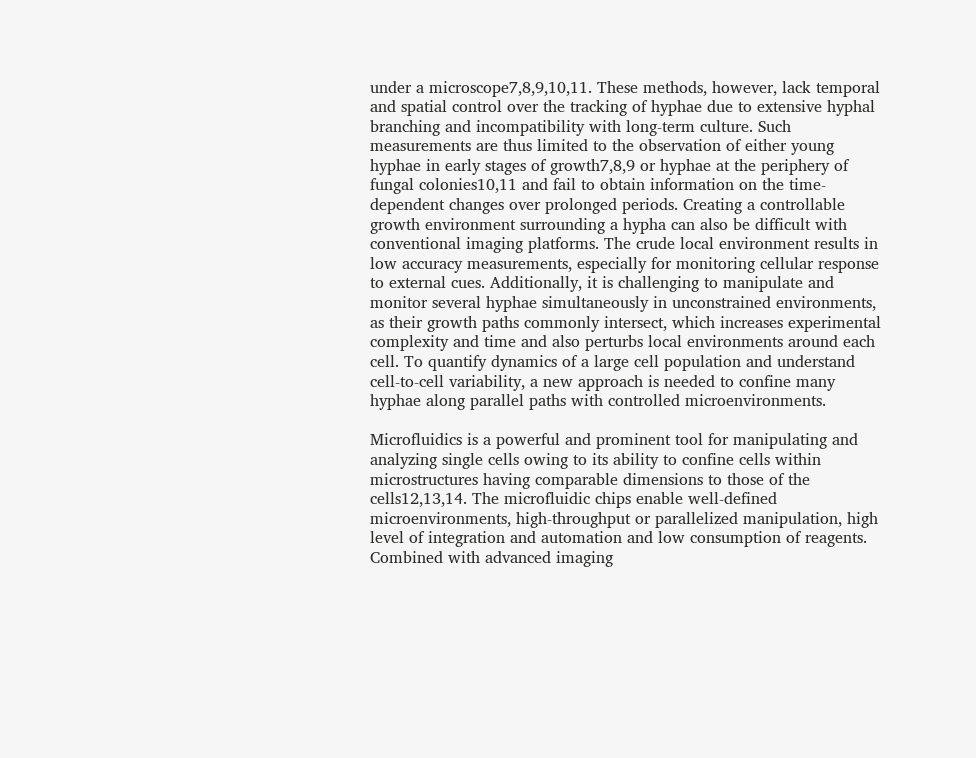under a microscope7,8,9,10,11. These methods, however, lack temporal and spatial control over the tracking of hyphae due to extensive hyphal branching and incompatibility with long-term culture. Such measurements are thus limited to the observation of either young hyphae in early stages of growth7,8,9 or hyphae at the periphery of fungal colonies10,11 and fail to obtain information on the time-dependent changes over prolonged periods. Creating a controllable growth environment surrounding a hypha can also be difficult with conventional imaging platforms. The crude local environment results in low accuracy measurements, especially for monitoring cellular response to external cues. Additionally, it is challenging to manipulate and monitor several hyphae simultaneously in unconstrained environments, as their growth paths commonly intersect, which increases experimental complexity and time and also perturbs local environments around each cell. To quantify dynamics of a large cell population and understand cell-to-cell variability, a new approach is needed to confine many hyphae along parallel paths with controlled microenvironments.

Microfluidics is a powerful and prominent tool for manipulating and analyzing single cells owing to its ability to confine cells within microstructures having comparable dimensions to those of the cells12,13,14. The microfluidic chips enable well-defined microenvironments, high-throughput or parallelized manipulation, high level of integration and automation and low consumption of reagents. Combined with advanced imaging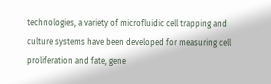technologies, a variety of microfluidic cell trapping and culture systems have been developed for measuring cell proliferation and fate, gene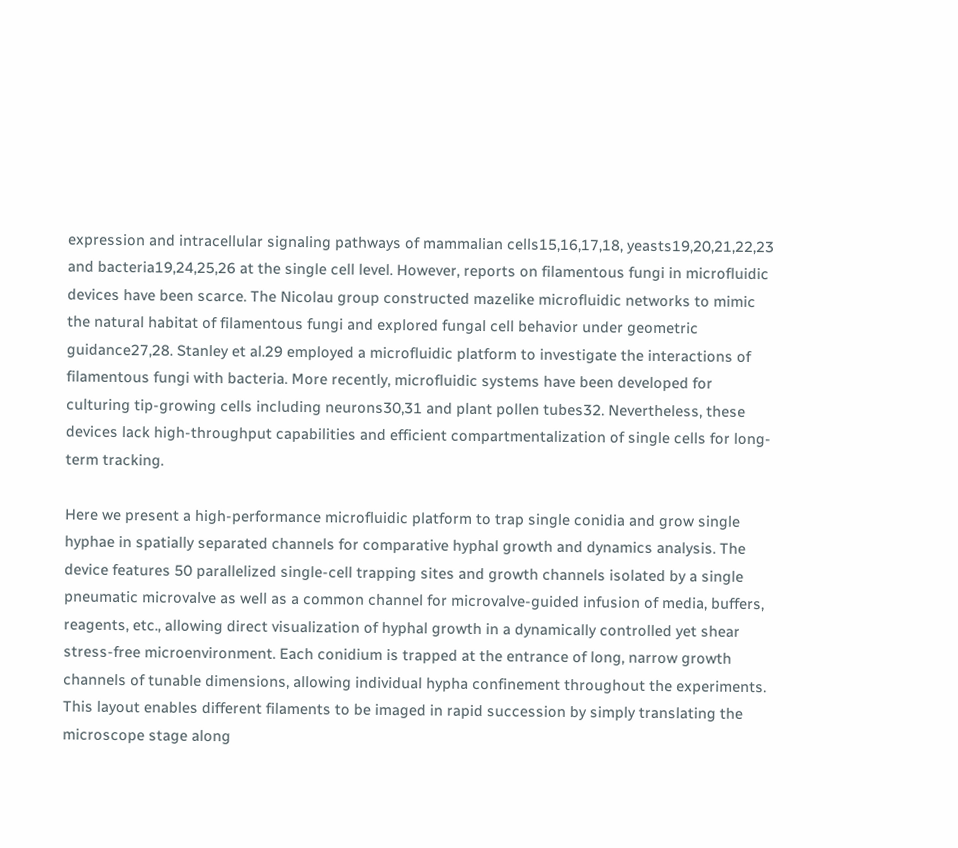expression and intracellular signaling pathways of mammalian cells15,16,17,18, yeasts19,20,21,22,23 and bacteria19,24,25,26 at the single cell level. However, reports on filamentous fungi in microfluidic devices have been scarce. The Nicolau group constructed mazelike microfluidic networks to mimic the natural habitat of filamentous fungi and explored fungal cell behavior under geometric guidance27,28. Stanley et al.29 employed a microfluidic platform to investigate the interactions of filamentous fungi with bacteria. More recently, microfluidic systems have been developed for culturing tip-growing cells including neurons30,31 and plant pollen tubes32. Nevertheless, these devices lack high-throughput capabilities and efficient compartmentalization of single cells for long-term tracking.

Here we present a high-performance microfluidic platform to trap single conidia and grow single hyphae in spatially separated channels for comparative hyphal growth and dynamics analysis. The device features 50 parallelized single-cell trapping sites and growth channels isolated by a single pneumatic microvalve as well as a common channel for microvalve-guided infusion of media, buffers, reagents, etc., allowing direct visualization of hyphal growth in a dynamically controlled yet shear stress-free microenvironment. Each conidium is trapped at the entrance of long, narrow growth channels of tunable dimensions, allowing individual hypha confinement throughout the experiments. This layout enables different filaments to be imaged in rapid succession by simply translating the microscope stage along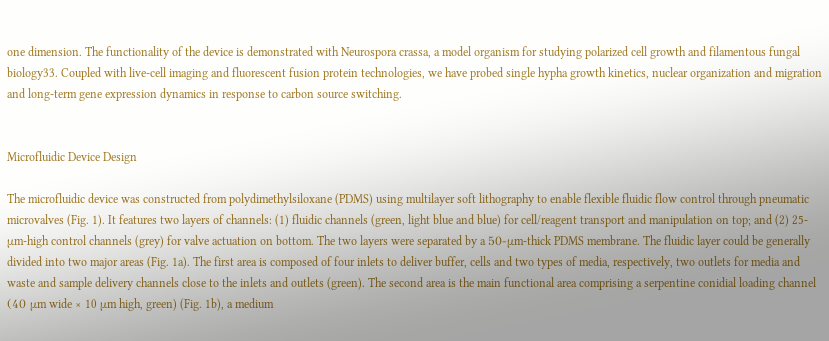one dimension. The functionality of the device is demonstrated with Neurospora crassa, a model organism for studying polarized cell growth and filamentous fungal biology33. Coupled with live-cell imaging and fluorescent fusion protein technologies, we have probed single hypha growth kinetics, nuclear organization and migration and long-term gene expression dynamics in response to carbon source switching.


Microfluidic Device Design

The microfluidic device was constructed from polydimethylsiloxane (PDMS) using multilayer soft lithography to enable flexible fluidic flow control through pneumatic microvalves (Fig. 1). It features two layers of channels: (1) fluidic channels (green, light blue and blue) for cell/reagent transport and manipulation on top; and (2) 25-μm-high control channels (grey) for valve actuation on bottom. The two layers were separated by a 50-μm-thick PDMS membrane. The fluidic layer could be generally divided into two major areas (Fig. 1a). The first area is composed of four inlets to deliver buffer, cells and two types of media, respectively, two outlets for media and waste and sample delivery channels close to the inlets and outlets (green). The second area is the main functional area comprising a serpentine conidial loading channel (40 μm wide × 10 μm high, green) (Fig. 1b), a medium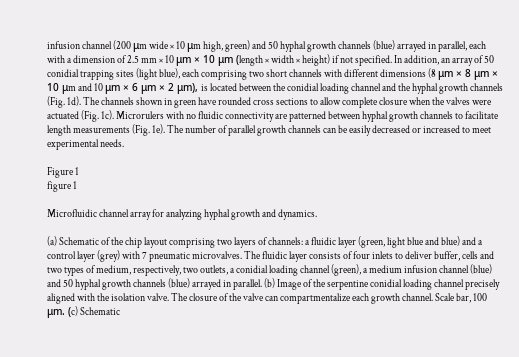infusion channel (200 μm wide × 10 μm high, green) and 50 hyphal growth channels (blue) arrayed in parallel, each with a dimension of 2.5 mm × 10 μm × 10 μm (length × width × height) if not specified. In addition, an array of 50 conidial trapping sites (light blue), each comprising two short channels with different dimensions (8 μm × 8 μm × 10 μm and 10 μm × 6 μm × 2 μm), is located between the conidial loading channel and the hyphal growth channels (Fig. 1d). The channels shown in green have rounded cross sections to allow complete closure when the valves were actuated (Fig. 1c). Microrulers with no fluidic connectivity are patterned between hyphal growth channels to facilitate length measurements (Fig. 1e). The number of parallel growth channels can be easily decreased or increased to meet experimental needs.

Figure 1
figure 1

Microfluidic channel array for analyzing hyphal growth and dynamics.

(a) Schematic of the chip layout comprising two layers of channels: a fluidic layer (green, light blue and blue) and a control layer (grey) with 7 pneumatic microvalves. The fluidic layer consists of four inlets to deliver buffer, cells and two types of medium, respectively, two outlets, a conidial loading channel (green), a medium infusion channel (blue) and 50 hyphal growth channels (blue) arrayed in parallel. (b) Image of the serpentine conidial loading channel precisely aligned with the isolation valve. The closure of the valve can compartmentalize each growth channel. Scale bar, 100 μm. (c) Schematic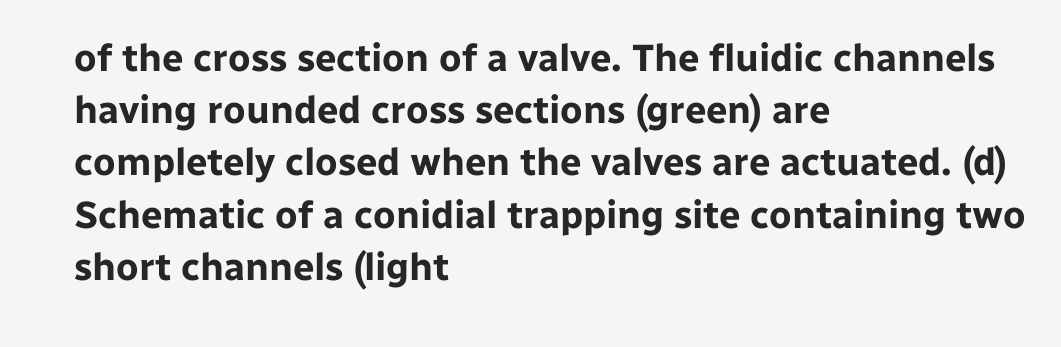of the cross section of a valve. The fluidic channels having rounded cross sections (green) are completely closed when the valves are actuated. (d) Schematic of a conidial trapping site containing two short channels (light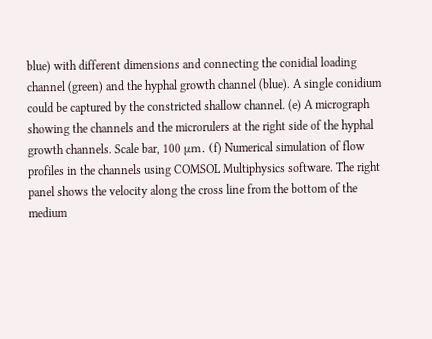blue) with different dimensions and connecting the conidial loading channel (green) and the hyphal growth channel (blue). A single conidium could be captured by the constricted shallow channel. (e) A micrograph showing the channels and the microrulers at the right side of the hyphal growth channels. Scale bar, 100 μm. (f) Numerical simulation of flow profiles in the channels using COMSOL Multiphysics software. The right panel shows the velocity along the cross line from the bottom of the medium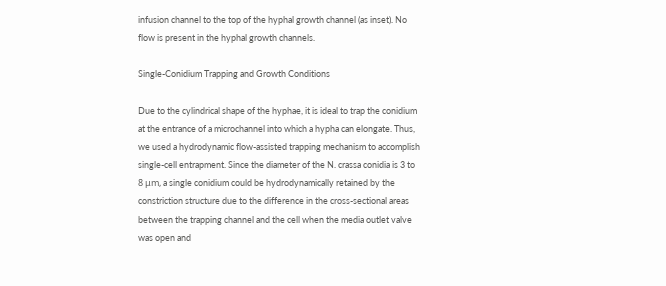infusion channel to the top of the hyphal growth channel (as inset). No flow is present in the hyphal growth channels.

Single-Conidium Trapping and Growth Conditions

Due to the cylindrical shape of the hyphae, it is ideal to trap the conidium at the entrance of a microchannel into which a hypha can elongate. Thus, we used a hydrodynamic flow-assisted trapping mechanism to accomplish single-cell entrapment. Since the diameter of the N. crassa conidia is 3 to 8 μm, a single conidium could be hydrodynamically retained by the constriction structure due to the difference in the cross-sectional areas between the trapping channel and the cell when the media outlet valve was open and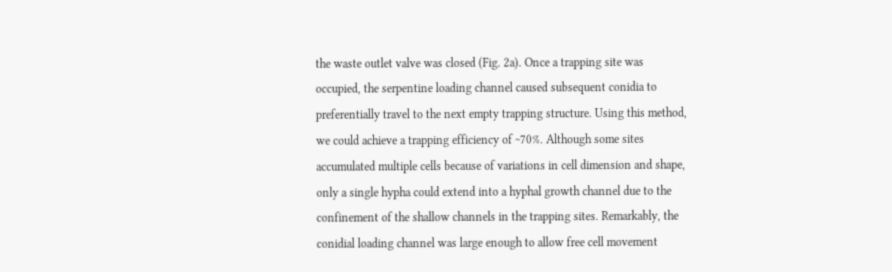the waste outlet valve was closed (Fig. 2a). Once a trapping site was occupied, the serpentine loading channel caused subsequent conidia to preferentially travel to the next empty trapping structure. Using this method, we could achieve a trapping efficiency of ~70%. Although some sites accumulated multiple cells because of variations in cell dimension and shape, only a single hypha could extend into a hyphal growth channel due to the confinement of the shallow channels in the trapping sites. Remarkably, the conidial loading channel was large enough to allow free cell movement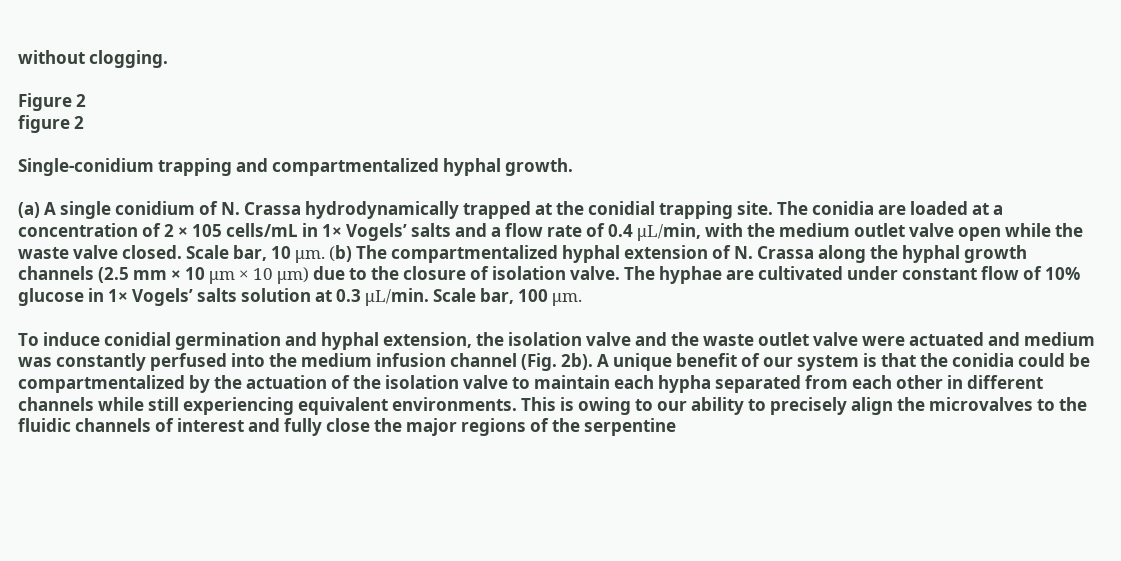without clogging.

Figure 2
figure 2

Single-conidium trapping and compartmentalized hyphal growth.

(a) A single conidium of N. Crassa hydrodynamically trapped at the conidial trapping site. The conidia are loaded at a concentration of 2 × 105 cells/mL in 1× Vogels’ salts and a flow rate of 0.4 μL/min, with the medium outlet valve open while the waste valve closed. Scale bar, 10 μm. (b) The compartmentalized hyphal extension of N. Crassa along the hyphal growth channels (2.5 mm × 10 μm × 10 μm) due to the closure of isolation valve. The hyphae are cultivated under constant flow of 10% glucose in 1× Vogels’ salts solution at 0.3 μL/min. Scale bar, 100 μm.

To induce conidial germination and hyphal extension, the isolation valve and the waste outlet valve were actuated and medium was constantly perfused into the medium infusion channel (Fig. 2b). A unique benefit of our system is that the conidia could be compartmentalized by the actuation of the isolation valve to maintain each hypha separated from each other in different channels while still experiencing equivalent environments. This is owing to our ability to precisely align the microvalves to the fluidic channels of interest and fully close the major regions of the serpentine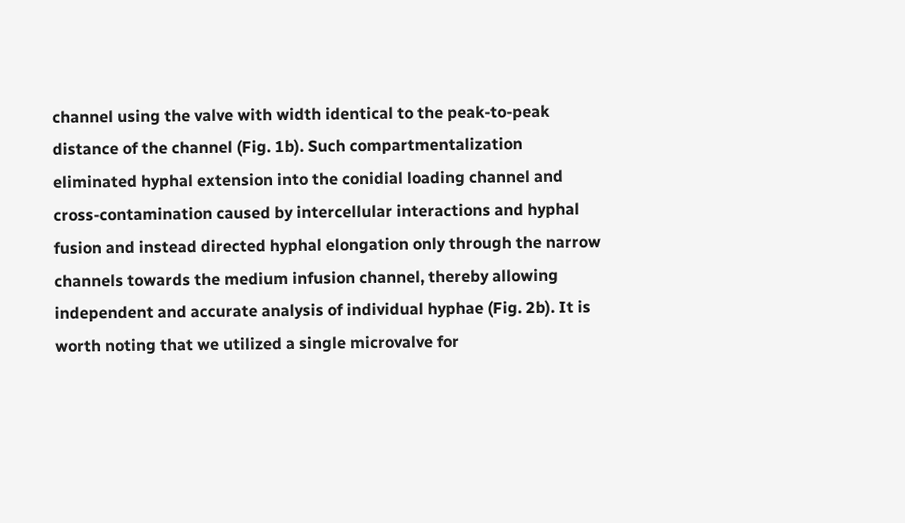channel using the valve with width identical to the peak-to-peak distance of the channel (Fig. 1b). Such compartmentalization eliminated hyphal extension into the conidial loading channel and cross-contamination caused by intercellular interactions and hyphal fusion and instead directed hyphal elongation only through the narrow channels towards the medium infusion channel, thereby allowing independent and accurate analysis of individual hyphae (Fig. 2b). It is worth noting that we utilized a single microvalve for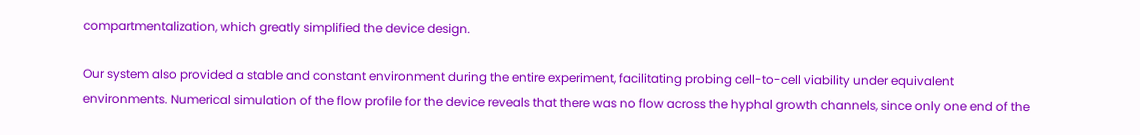compartmentalization, which greatly simplified the device design.

Our system also provided a stable and constant environment during the entire experiment, facilitating probing cell-to-cell viability under equivalent environments. Numerical simulation of the flow profile for the device reveals that there was no flow across the hyphal growth channels, since only one end of the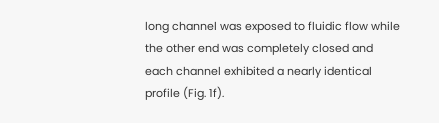long channel was exposed to fluidic flow while the other end was completely closed and each channel exhibited a nearly identical profile (Fig. 1f).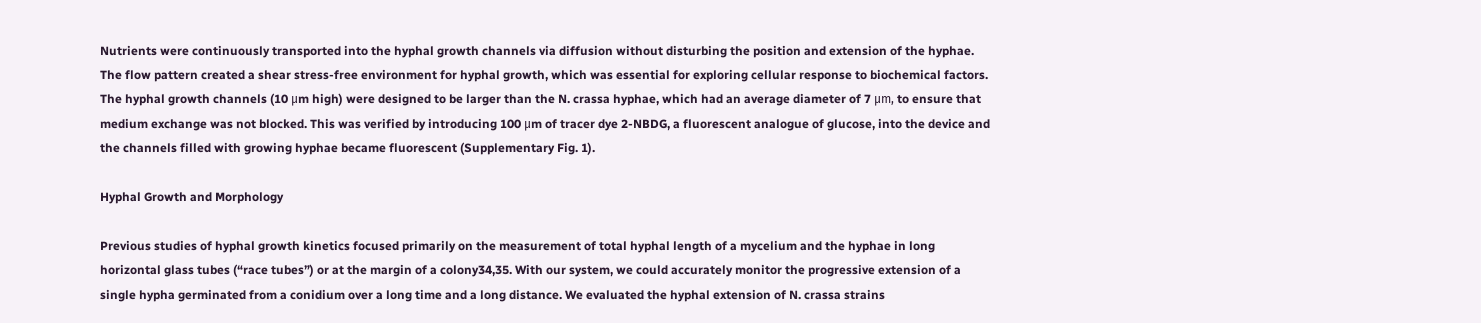Nutrients were continuously transported into the hyphal growth channels via diffusion without disturbing the position and extension of the hyphae. The flow pattern created a shear stress-free environment for hyphal growth, which was essential for exploring cellular response to biochemical factors. The hyphal growth channels (10 μm high) were designed to be larger than the N. crassa hyphae, which had an average diameter of 7 μm, to ensure that medium exchange was not blocked. This was verified by introducing 100 μm of tracer dye 2-NBDG, a fluorescent analogue of glucose, into the device and the channels filled with growing hyphae became fluorescent (Supplementary Fig. 1).

Hyphal Growth and Morphology

Previous studies of hyphal growth kinetics focused primarily on the measurement of total hyphal length of a mycelium and the hyphae in long horizontal glass tubes (“race tubes”) or at the margin of a colony34,35. With our system, we could accurately monitor the progressive extension of a single hypha germinated from a conidium over a long time and a long distance. We evaluated the hyphal extension of N. crassa strains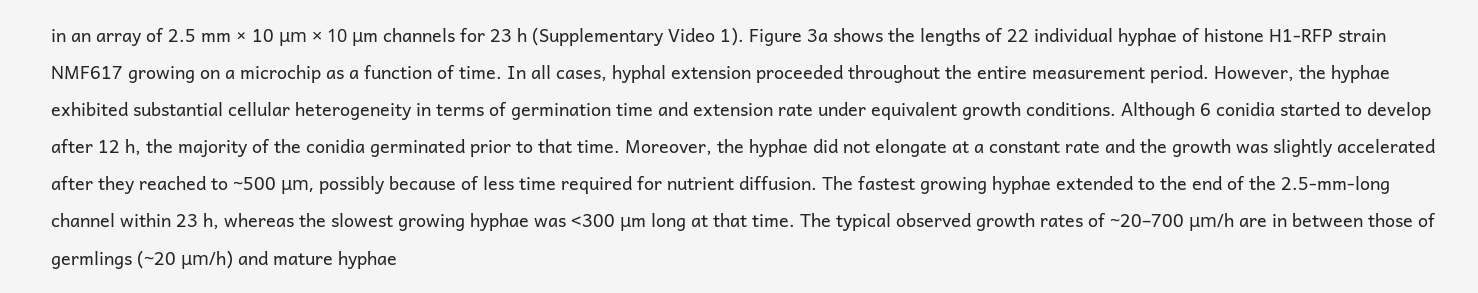in an array of 2.5 mm × 10 μm × 10 μm channels for 23 h (Supplementary Video 1). Figure 3a shows the lengths of 22 individual hyphae of histone H1-RFP strain NMF617 growing on a microchip as a function of time. In all cases, hyphal extension proceeded throughout the entire measurement period. However, the hyphae exhibited substantial cellular heterogeneity in terms of germination time and extension rate under equivalent growth conditions. Although 6 conidia started to develop after 12 h, the majority of the conidia germinated prior to that time. Moreover, the hyphae did not elongate at a constant rate and the growth was slightly accelerated after they reached to ~500 μm, possibly because of less time required for nutrient diffusion. The fastest growing hyphae extended to the end of the 2.5-mm-long channel within 23 h, whereas the slowest growing hyphae was <300 μm long at that time. The typical observed growth rates of ~20–700 μm/h are in between those of germlings (~20 μm/h) and mature hyphae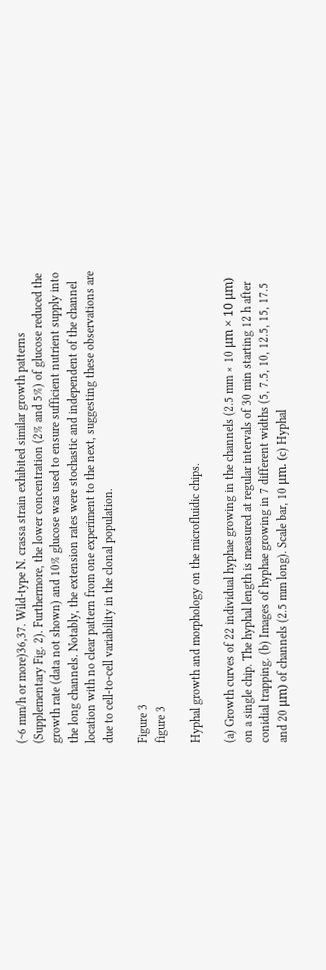(~6 mm/h or more)36,37. Wild-type N. crassa strain exhibited similar growth patterns (Supplementary Fig. 2). Furthermore, the lower concentration (2% and 5%) of glucose reduced the growth rate (data not shown) and 10% glucose was used to ensure sufficient nutrient supply into the long channels. Notably, the extension rates were stochastic and independent of the channel location with no clear pattern from one experiment to the next, suggesting these observations are due to cell-to-cell variability in the clonal population.

Figure 3
figure 3

Hyphal growth and morphology on the microfluidic chips.

(a) Growth curves of 22 individual hyphae growing in the channels (2.5 mm × 10 μm × 10 μm) on a single chip. The hyphal length is measured at regular intervals of 30 min starting 12 h after conidial trapping. (b) Images of hyphae growing in 7 different widths (5, 7.5, 10, 12.5, 15, 17.5 and 20 μm) of channels (2.5 mm long). Scale bar, 10 μm. (c) Hyphal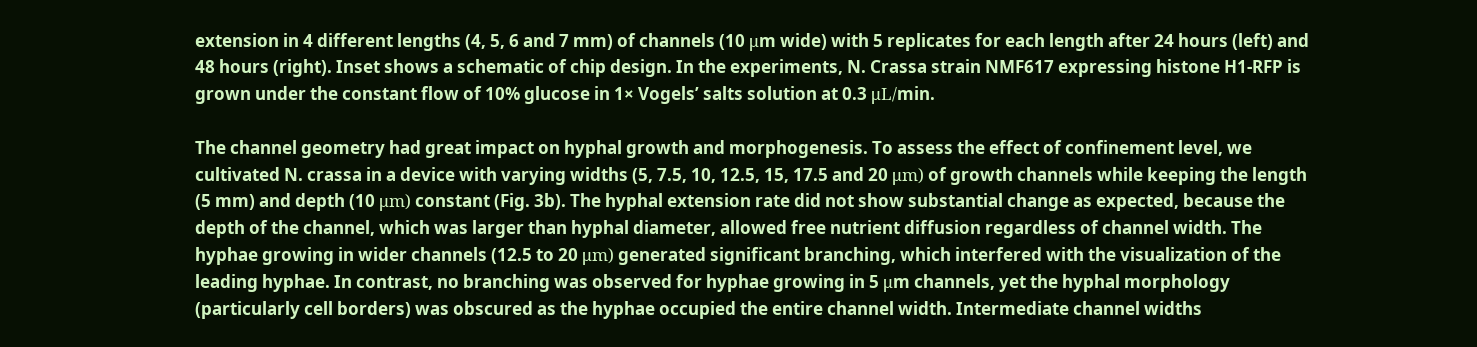extension in 4 different lengths (4, 5, 6 and 7 mm) of channels (10 μm wide) with 5 replicates for each length after 24 hours (left) and 48 hours (right). Inset shows a schematic of chip design. In the experiments, N. Crassa strain NMF617 expressing histone H1-RFP is grown under the constant flow of 10% glucose in 1× Vogels’ salts solution at 0.3 μL/min.

The channel geometry had great impact on hyphal growth and morphogenesis. To assess the effect of confinement level, we cultivated N. crassa in a device with varying widths (5, 7.5, 10, 12.5, 15, 17.5 and 20 μm) of growth channels while keeping the length (5 mm) and depth (10 μm) constant (Fig. 3b). The hyphal extension rate did not show substantial change as expected, because the depth of the channel, which was larger than hyphal diameter, allowed free nutrient diffusion regardless of channel width. The hyphae growing in wider channels (12.5 to 20 μm) generated significant branching, which interfered with the visualization of the leading hyphae. In contrast, no branching was observed for hyphae growing in 5 μm channels, yet the hyphal morphology (particularly cell borders) was obscured as the hyphae occupied the entire channel width. Intermediate channel widths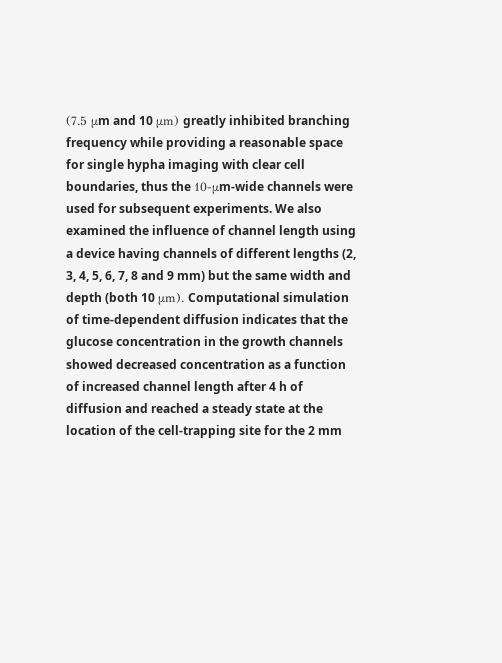(7.5 μm and 10 μm) greatly inhibited branching frequency while providing a reasonable space for single hypha imaging with clear cell boundaries, thus the 10-μm-wide channels were used for subsequent experiments. We also examined the influence of channel length using a device having channels of different lengths (2, 3, 4, 5, 6, 7, 8 and 9 mm) but the same width and depth (both 10 μm). Computational simulation of time-dependent diffusion indicates that the glucose concentration in the growth channels showed decreased concentration as a function of increased channel length after 4 h of diffusion and reached a steady state at the location of the cell-trapping site for the 2 mm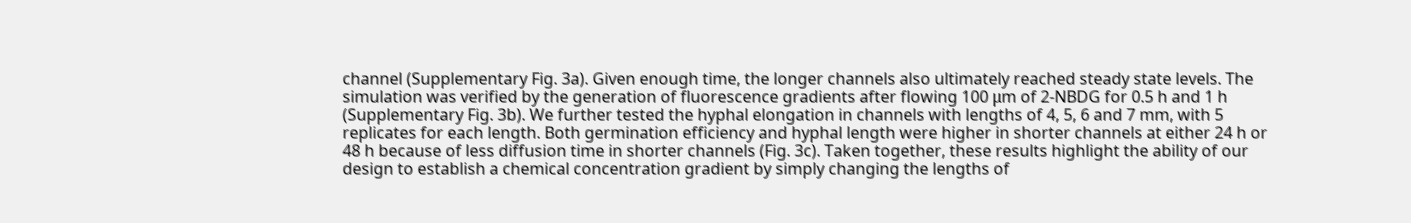channel (Supplementary Fig. 3a). Given enough time, the longer channels also ultimately reached steady state levels. The simulation was verified by the generation of fluorescence gradients after flowing 100 μm of 2-NBDG for 0.5 h and 1 h (Supplementary Fig. 3b). We further tested the hyphal elongation in channels with lengths of 4, 5, 6 and 7 mm, with 5 replicates for each length. Both germination efficiency and hyphal length were higher in shorter channels at either 24 h or 48 h because of less diffusion time in shorter channels (Fig. 3c). Taken together, these results highlight the ability of our design to establish a chemical concentration gradient by simply changing the lengths of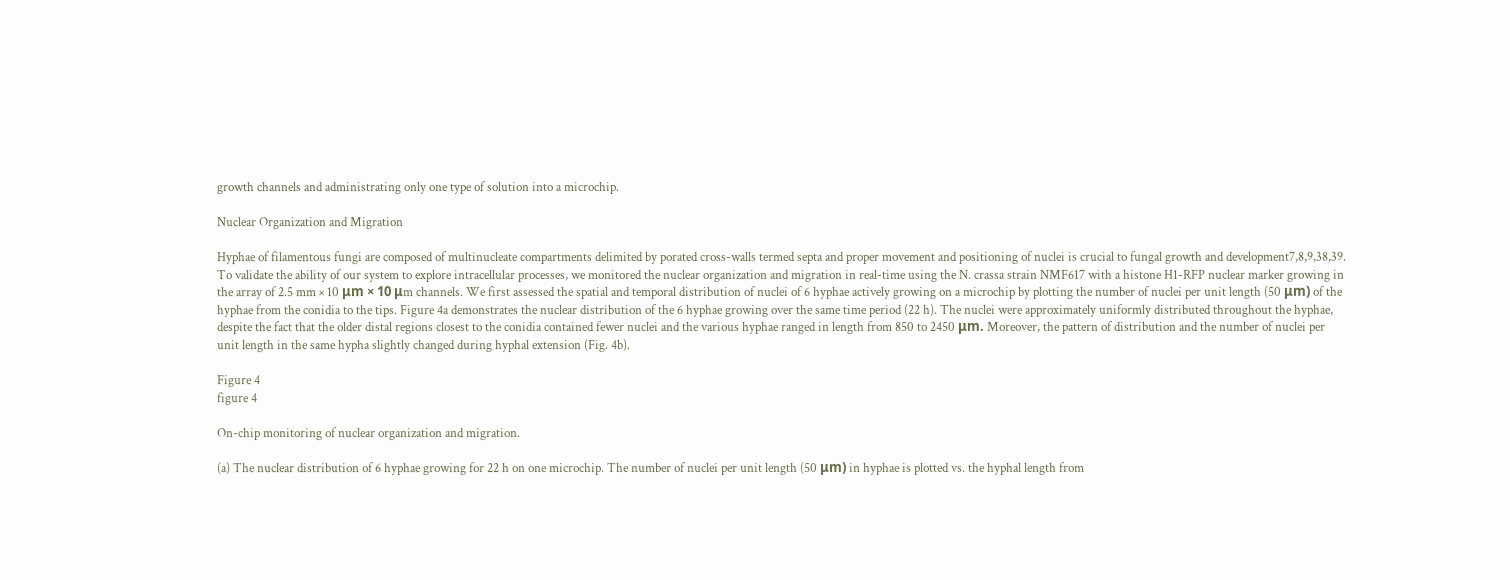growth channels and administrating only one type of solution into a microchip.

Nuclear Organization and Migration

Hyphae of filamentous fungi are composed of multinucleate compartments delimited by porated cross-walls termed septa and proper movement and positioning of nuclei is crucial to fungal growth and development7,8,9,38,39. To validate the ability of our system to explore intracellular processes, we monitored the nuclear organization and migration in real-time using the N. crassa strain NMF617 with a histone H1-RFP nuclear marker growing in the array of 2.5 mm × 10 μm × 10 μm channels. We first assessed the spatial and temporal distribution of nuclei of 6 hyphae actively growing on a microchip by plotting the number of nuclei per unit length (50 μm) of the hyphae from the conidia to the tips. Figure 4a demonstrates the nuclear distribution of the 6 hyphae growing over the same time period (22 h). The nuclei were approximately uniformly distributed throughout the hyphae, despite the fact that the older distal regions closest to the conidia contained fewer nuclei and the various hyphae ranged in length from 850 to 2450 μm. Moreover, the pattern of distribution and the number of nuclei per unit length in the same hypha slightly changed during hyphal extension (Fig. 4b).

Figure 4
figure 4

On-chip monitoring of nuclear organization and migration.

(a) The nuclear distribution of 6 hyphae growing for 22 h on one microchip. The number of nuclei per unit length (50 μm) in hyphae is plotted vs. the hyphal length from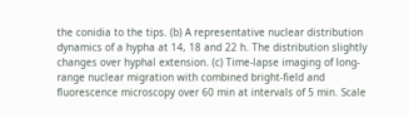the conidia to the tips. (b) A representative nuclear distribution dynamics of a hypha at 14, 18 and 22 h. The distribution slightly changes over hyphal extension. (c) Time-lapse imaging of long-range nuclear migration with combined bright-field and fluorescence microscopy over 60 min at intervals of 5 min. Scale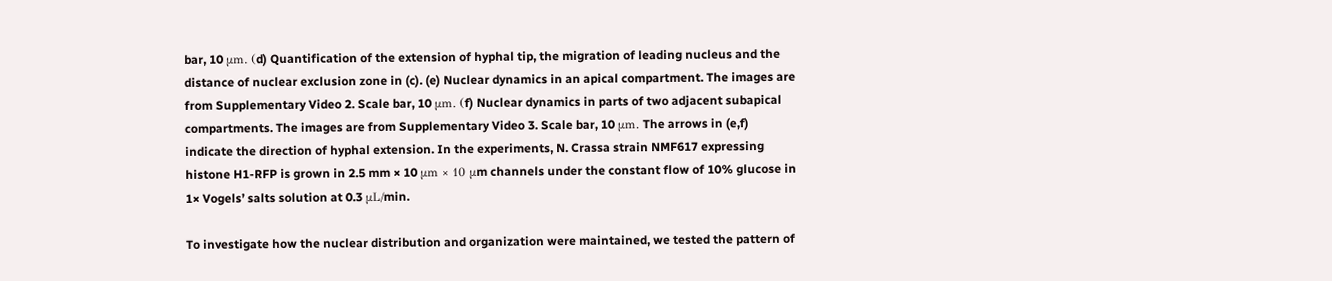bar, 10 μm. (d) Quantification of the extension of hyphal tip, the migration of leading nucleus and the distance of nuclear exclusion zone in (c). (e) Nuclear dynamics in an apical compartment. The images are from Supplementary Video 2. Scale bar, 10 μm. (f) Nuclear dynamics in parts of two adjacent subapical compartments. The images are from Supplementary Video 3. Scale bar, 10 μm. The arrows in (e,f) indicate the direction of hyphal extension. In the experiments, N. Crassa strain NMF617 expressing histone H1-RFP is grown in 2.5 mm × 10 μm × 10 μm channels under the constant flow of 10% glucose in 1× Vogels’ salts solution at 0.3 μL/min.

To investigate how the nuclear distribution and organization were maintained, we tested the pattern of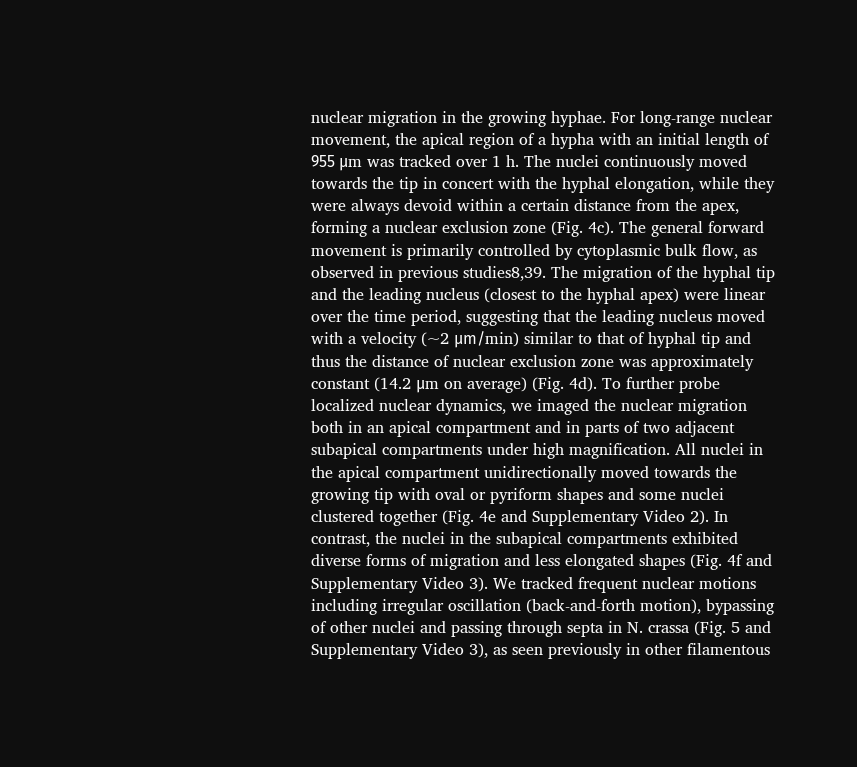nuclear migration in the growing hyphae. For long-range nuclear movement, the apical region of a hypha with an initial length of 955 μm was tracked over 1 h. The nuclei continuously moved towards the tip in concert with the hyphal elongation, while they were always devoid within a certain distance from the apex, forming a nuclear exclusion zone (Fig. 4c). The general forward movement is primarily controlled by cytoplasmic bulk flow, as observed in previous studies8,39. The migration of the hyphal tip and the leading nucleus (closest to the hyphal apex) were linear over the time period, suggesting that the leading nucleus moved with a velocity (~2 μm/min) similar to that of hyphal tip and thus the distance of nuclear exclusion zone was approximately constant (14.2 μm on average) (Fig. 4d). To further probe localized nuclear dynamics, we imaged the nuclear migration both in an apical compartment and in parts of two adjacent subapical compartments under high magnification. All nuclei in the apical compartment unidirectionally moved towards the growing tip with oval or pyriform shapes and some nuclei clustered together (Fig. 4e and Supplementary Video 2). In contrast, the nuclei in the subapical compartments exhibited diverse forms of migration and less elongated shapes (Fig. 4f and Supplementary Video 3). We tracked frequent nuclear motions including irregular oscillation (back-and-forth motion), bypassing of other nuclei and passing through septa in N. crassa (Fig. 5 and Supplementary Video 3), as seen previously in other filamentous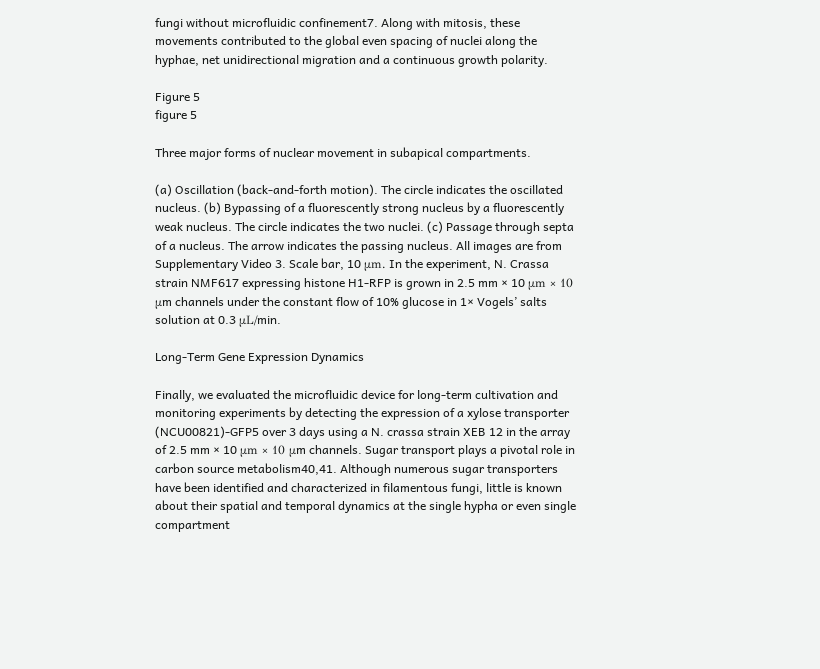fungi without microfluidic confinement7. Along with mitosis, these movements contributed to the global even spacing of nuclei along the hyphae, net unidirectional migration and a continuous growth polarity.

Figure 5
figure 5

Three major forms of nuclear movement in subapical compartments.

(a) Oscillation (back-and-forth motion). The circle indicates the oscillated nucleus. (b) Bypassing of a fluorescently strong nucleus by a fluorescently weak nucleus. The circle indicates the two nuclei. (c) Passage through septa of a nucleus. The arrow indicates the passing nucleus. All images are from Supplementary Video 3. Scale bar, 10 μm. In the experiment, N. Crassa strain NMF617 expressing histone H1-RFP is grown in 2.5 mm × 10 μm × 10 μm channels under the constant flow of 10% glucose in 1× Vogels’ salts solution at 0.3 μL/min.

Long-Term Gene Expression Dynamics

Finally, we evaluated the microfluidic device for long-term cultivation and monitoring experiments by detecting the expression of a xylose transporter (NCU00821)-GFP5 over 3 days using a N. crassa strain XEB 12 in the array of 2.5 mm × 10 μm × 10 μm channels. Sugar transport plays a pivotal role in carbon source metabolism40,41. Although numerous sugar transporters have been identified and characterized in filamentous fungi, little is known about their spatial and temporal dynamics at the single hypha or even single compartment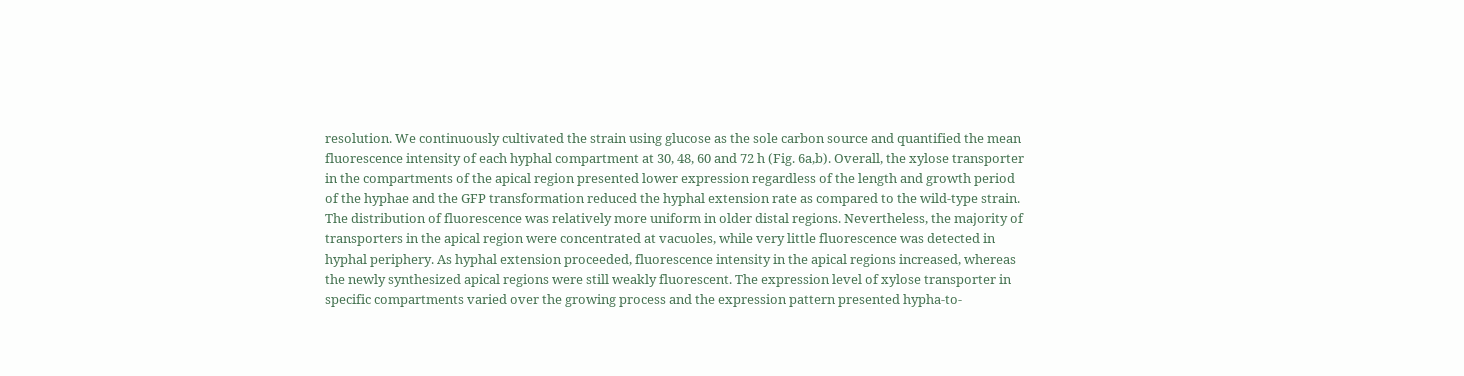resolution. We continuously cultivated the strain using glucose as the sole carbon source and quantified the mean fluorescence intensity of each hyphal compartment at 30, 48, 60 and 72 h (Fig. 6a,b). Overall, the xylose transporter in the compartments of the apical region presented lower expression regardless of the length and growth period of the hyphae and the GFP transformation reduced the hyphal extension rate as compared to the wild-type strain. The distribution of fluorescence was relatively more uniform in older distal regions. Nevertheless, the majority of transporters in the apical region were concentrated at vacuoles, while very little fluorescence was detected in hyphal periphery. As hyphal extension proceeded, fluorescence intensity in the apical regions increased, whereas the newly synthesized apical regions were still weakly fluorescent. The expression level of xylose transporter in specific compartments varied over the growing process and the expression pattern presented hypha-to-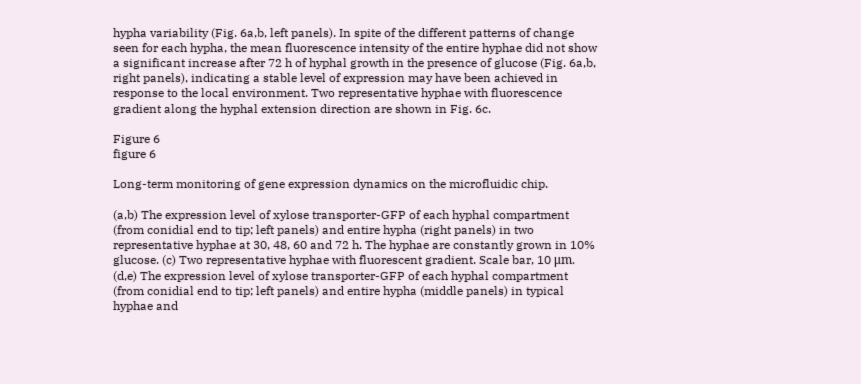hypha variability (Fig. 6a,b, left panels). In spite of the different patterns of change seen for each hypha, the mean fluorescence intensity of the entire hyphae did not show a significant increase after 72 h of hyphal growth in the presence of glucose (Fig. 6a,b, right panels), indicating a stable level of expression may have been achieved in response to the local environment. Two representative hyphae with fluorescence gradient along the hyphal extension direction are shown in Fig. 6c.

Figure 6
figure 6

Long-term monitoring of gene expression dynamics on the microfluidic chip.

(a,b) The expression level of xylose transporter-GFP of each hyphal compartment (from conidial end to tip; left panels) and entire hypha (right panels) in two representative hyphae at 30, 48, 60 and 72 h. The hyphae are constantly grown in 10% glucose. (c) Two representative hyphae with fluorescent gradient. Scale bar, 10 μm. (d,e) The expression level of xylose transporter-GFP of each hyphal compartment (from conidial end to tip; left panels) and entire hypha (middle panels) in typical hyphae and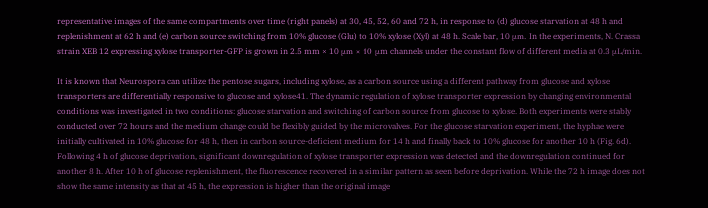representative images of the same compartments over time (right panels) at 30, 45, 52, 60 and 72 h, in response to (d) glucose starvation at 48 h and replenishment at 62 h and (e) carbon source switching from 10% glucose (Glu) to 10% xylose (Xyl) at 48 h. Scale bar, 10 μm. In the experiments, N. Crassa strain XEB 12 expressing xylose transporter-GFP is grown in 2.5 mm × 10 μm × 10 μm channels under the constant flow of different media at 0.3 μL/min.

It is known that Neurospora can utilize the pentose sugars, including xylose, as a carbon source using a different pathway from glucose and xylose transporters are differentially responsive to glucose and xylose41. The dynamic regulation of xylose transporter expression by changing environmental conditions was investigated in two conditions: glucose starvation and switching of carbon source from glucose to xylose. Both experiments were stably conducted over 72 hours and the medium change could be flexibly guided by the microvalves. For the glucose starvation experiment, the hyphae were initially cultivated in 10% glucose for 48 h, then in carbon source-deficient medium for 14 h and finally back to 10% glucose for another 10 h (Fig. 6d). Following 4 h of glucose deprivation, significant downregulation of xylose transporter expression was detected and the downregulation continued for another 8 h. After 10 h of glucose replenishment, the fluorescence recovered in a similar pattern as seen before deprivation. While the 72 h image does not show the same intensity as that at 45 h, the expression is higher than the original image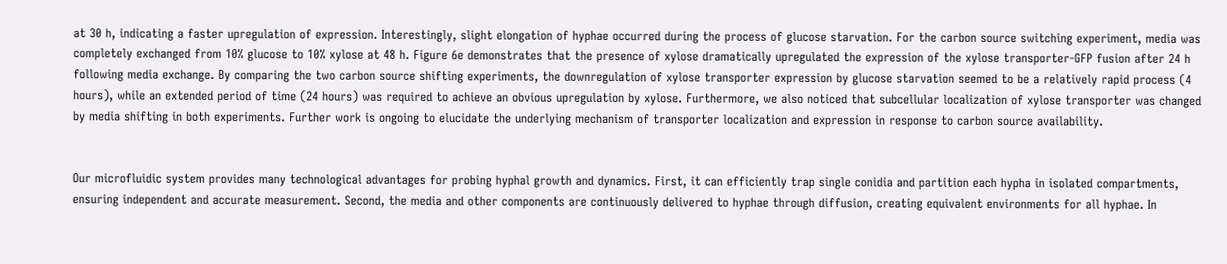at 30 h, indicating a faster upregulation of expression. Interestingly, slight elongation of hyphae occurred during the process of glucose starvation. For the carbon source switching experiment, media was completely exchanged from 10% glucose to 10% xylose at 48 h. Figure 6e demonstrates that the presence of xylose dramatically upregulated the expression of the xylose transporter-GFP fusion after 24 h following media exchange. By comparing the two carbon source shifting experiments, the downregulation of xylose transporter expression by glucose starvation seemed to be a relatively rapid process (4 hours), while an extended period of time (24 hours) was required to achieve an obvious upregulation by xylose. Furthermore, we also noticed that subcellular localization of xylose transporter was changed by media shifting in both experiments. Further work is ongoing to elucidate the underlying mechanism of transporter localization and expression in response to carbon source availability.


Our microfluidic system provides many technological advantages for probing hyphal growth and dynamics. First, it can efficiently trap single conidia and partition each hypha in isolated compartments, ensuring independent and accurate measurement. Second, the media and other components are continuously delivered to hyphae through diffusion, creating equivalent environments for all hyphae. In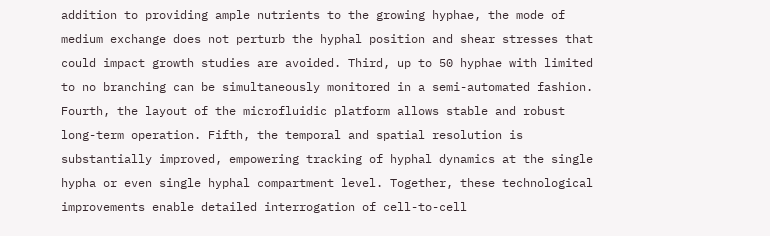addition to providing ample nutrients to the growing hyphae, the mode of medium exchange does not perturb the hyphal position and shear stresses that could impact growth studies are avoided. Third, up to 50 hyphae with limited to no branching can be simultaneously monitored in a semi-automated fashion. Fourth, the layout of the microfluidic platform allows stable and robust long-term operation. Fifth, the temporal and spatial resolution is substantially improved, empowering tracking of hyphal dynamics at the single hypha or even single hyphal compartment level. Together, these technological improvements enable detailed interrogation of cell-to-cell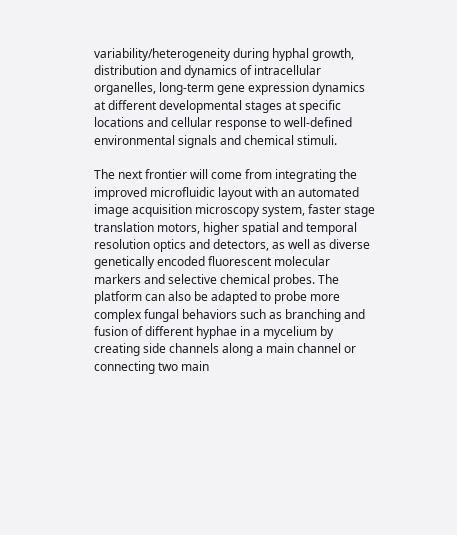variability/heterogeneity during hyphal growth, distribution and dynamics of intracellular organelles, long-term gene expression dynamics at different developmental stages at specific locations and cellular response to well-defined environmental signals and chemical stimuli.

The next frontier will come from integrating the improved microfluidic layout with an automated image acquisition microscopy system, faster stage translation motors, higher spatial and temporal resolution optics and detectors, as well as diverse genetically encoded fluorescent molecular markers and selective chemical probes. The platform can also be adapted to probe more complex fungal behaviors such as branching and fusion of different hyphae in a mycelium by creating side channels along a main channel or connecting two main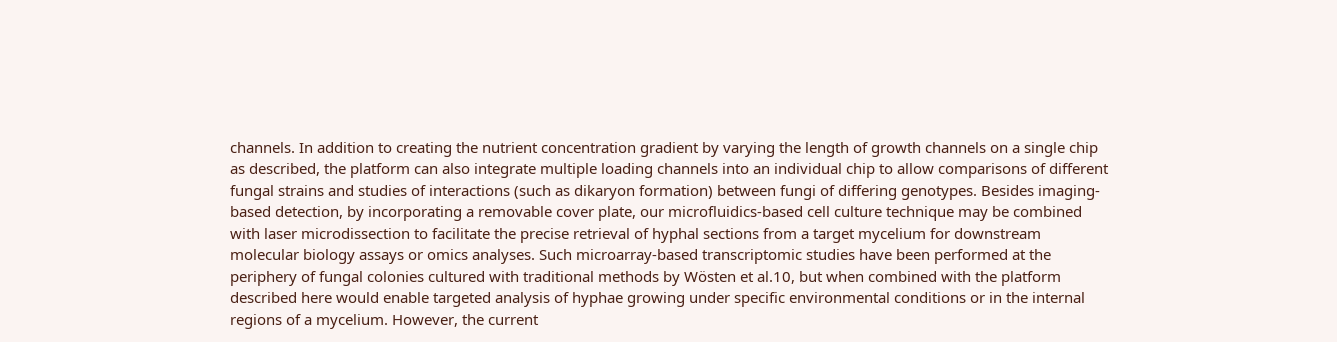channels. In addition to creating the nutrient concentration gradient by varying the length of growth channels on a single chip as described, the platform can also integrate multiple loading channels into an individual chip to allow comparisons of different fungal strains and studies of interactions (such as dikaryon formation) between fungi of differing genotypes. Besides imaging-based detection, by incorporating a removable cover plate, our microfluidics-based cell culture technique may be combined with laser microdissection to facilitate the precise retrieval of hyphal sections from a target mycelium for downstream molecular biology assays or omics analyses. Such microarray-based transcriptomic studies have been performed at the periphery of fungal colonies cultured with traditional methods by Wösten et al.10, but when combined with the platform described here would enable targeted analysis of hyphae growing under specific environmental conditions or in the internal regions of a mycelium. However, the current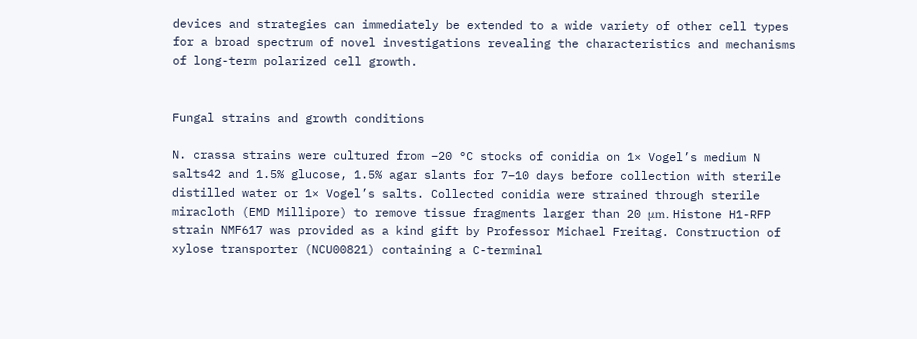devices and strategies can immediately be extended to a wide variety of other cell types for a broad spectrum of novel investigations revealing the characteristics and mechanisms of long-term polarized cell growth.


Fungal strains and growth conditions

N. crassa strains were cultured from –20 °C stocks of conidia on 1× Vogel’s medium N salts42 and 1.5% glucose, 1.5% agar slants for 7–10 days before collection with sterile distilled water or 1× Vogel’s salts. Collected conidia were strained through sterile miracloth (EMD Millipore) to remove tissue fragments larger than 20 μm. Histone H1-RFP strain NMF617 was provided as a kind gift by Professor Michael Freitag. Construction of xylose transporter (NCU00821) containing a C-terminal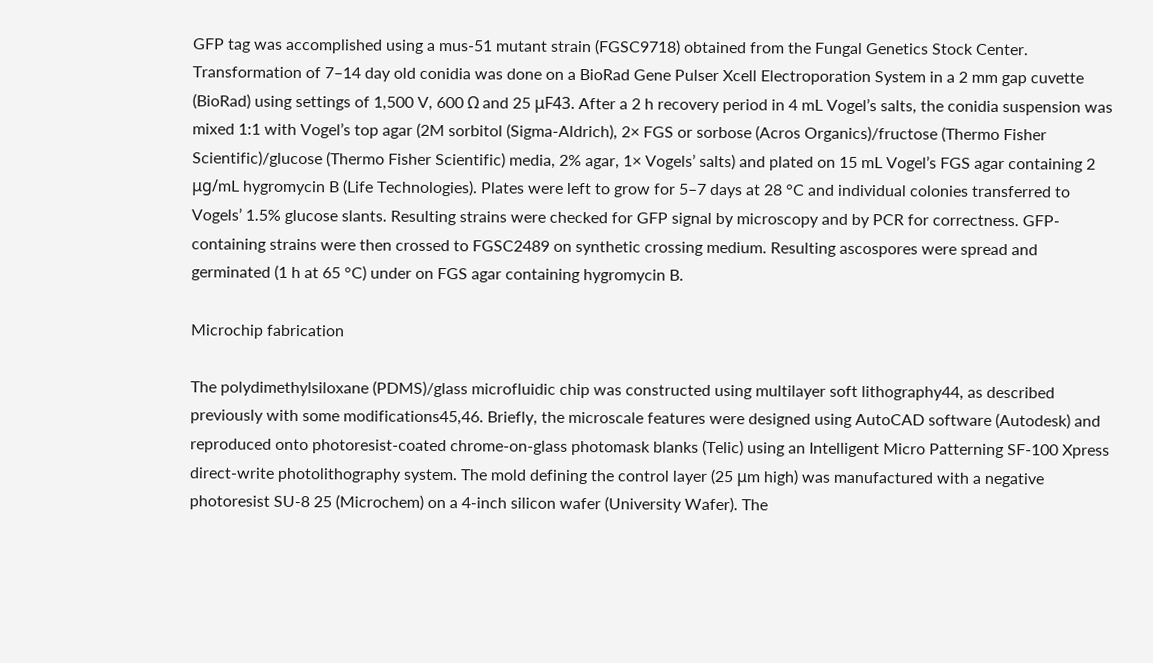GFP tag was accomplished using a mus-51 mutant strain (FGSC9718) obtained from the Fungal Genetics Stock Center. Transformation of 7–14 day old conidia was done on a BioRad Gene Pulser Xcell Electroporation System in a 2 mm gap cuvette (BioRad) using settings of 1,500 V, 600 Ω and 25 μF43. After a 2 h recovery period in 4 mL Vogel’s salts, the conidia suspension was mixed 1:1 with Vogel’s top agar (2M sorbitol (Sigma-Aldrich), 2× FGS or sorbose (Acros Organics)/fructose (Thermo Fisher Scientific)/glucose (Thermo Fisher Scientific) media, 2% agar, 1× Vogels’ salts) and plated on 15 mL Vogel’s FGS agar containing 2 μg/mL hygromycin B (Life Technologies). Plates were left to grow for 5–7 days at 28 °C and individual colonies transferred to Vogels’ 1.5% glucose slants. Resulting strains were checked for GFP signal by microscopy and by PCR for correctness. GFP-containing strains were then crossed to FGSC2489 on synthetic crossing medium. Resulting ascospores were spread and germinated (1 h at 65 °C) under on FGS agar containing hygromycin B.

Microchip fabrication

The polydimethylsiloxane (PDMS)/glass microfluidic chip was constructed using multilayer soft lithography44, as described previously with some modifications45,46. Briefly, the microscale features were designed using AutoCAD software (Autodesk) and reproduced onto photoresist-coated chrome-on-glass photomask blanks (Telic) using an Intelligent Micro Patterning SF-100 Xpress direct-write photolithography system. The mold defining the control layer (25 μm high) was manufactured with a negative photoresist SU-8 25 (Microchem) on a 4-inch silicon wafer (University Wafer). The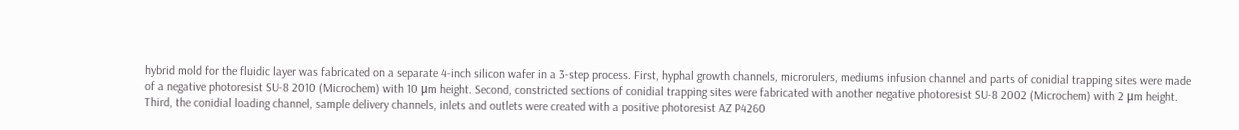hybrid mold for the fluidic layer was fabricated on a separate 4-inch silicon wafer in a 3-step process. First, hyphal growth channels, microrulers, mediums infusion channel and parts of conidial trapping sites were made of a negative photoresist SU-8 2010 (Microchem) with 10 μm height. Second, constricted sections of conidial trapping sites were fabricated with another negative photoresist SU-8 2002 (Microchem) with 2 μm height. Third, the conidial loading channel, sample delivery channels, inlets and outlets were created with a positive photoresist AZ P4260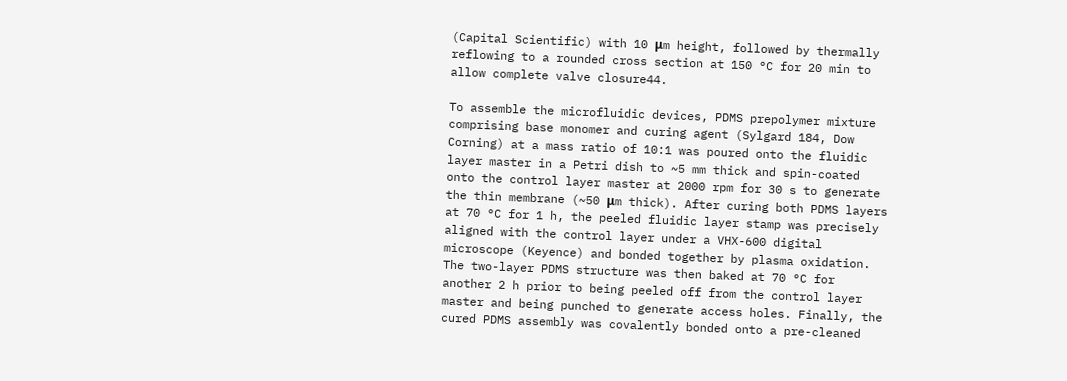(Capital Scientific) with 10 μm height, followed by thermally reflowing to a rounded cross section at 150 °C for 20 min to allow complete valve closure44.

To assemble the microfluidic devices, PDMS prepolymer mixture comprising base monomer and curing agent (Sylgard 184, Dow Corning) at a mass ratio of 10:1 was poured onto the fluidic layer master in a Petri dish to ~5 mm thick and spin-coated onto the control layer master at 2000 rpm for 30 s to generate the thin membrane (~50 μm thick). After curing both PDMS layers at 70 °C for 1 h, the peeled fluidic layer stamp was precisely aligned with the control layer under a VHX-600 digital microscope (Keyence) and bonded together by plasma oxidation. The two-layer PDMS structure was then baked at 70 °C for another 2 h prior to being peeled off from the control layer master and being punched to generate access holes. Finally, the cured PDMS assembly was covalently bonded onto a pre-cleaned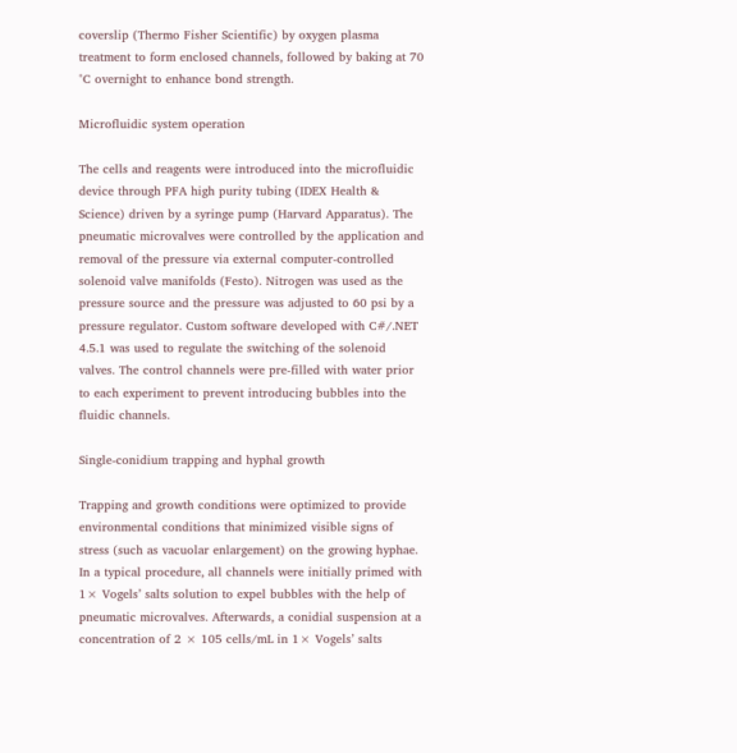coverslip (Thermo Fisher Scientific) by oxygen plasma treatment to form enclosed channels, followed by baking at 70 °C overnight to enhance bond strength.

Microfluidic system operation

The cells and reagents were introduced into the microfluidic device through PFA high purity tubing (IDEX Health & Science) driven by a syringe pump (Harvard Apparatus). The pneumatic microvalves were controlled by the application and removal of the pressure via external computer-controlled solenoid valve manifolds (Festo). Nitrogen was used as the pressure source and the pressure was adjusted to 60 psi by a pressure regulator. Custom software developed with C#/.NET 4.5.1 was used to regulate the switching of the solenoid valves. The control channels were pre-filled with water prior to each experiment to prevent introducing bubbles into the fluidic channels.

Single-conidium trapping and hyphal growth

Trapping and growth conditions were optimized to provide environmental conditions that minimized visible signs of stress (such as vacuolar enlargement) on the growing hyphae. In a typical procedure, all channels were initially primed with 1× Vogels’ salts solution to expel bubbles with the help of pneumatic microvalves. Afterwards, a conidial suspension at a concentration of 2 × 105 cells/mL in 1× Vogels’ salts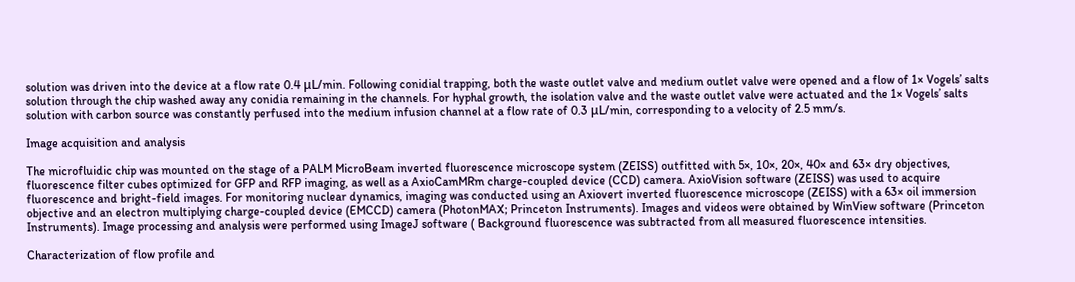solution was driven into the device at a flow rate 0.4 μL/min. Following conidial trapping, both the waste outlet valve and medium outlet valve were opened and a flow of 1× Vogels’ salts solution through the chip washed away any conidia remaining in the channels. For hyphal growth, the isolation valve and the waste outlet valve were actuated and the 1× Vogels’ salts solution with carbon source was constantly perfused into the medium infusion channel at a flow rate of 0.3 μL/min, corresponding to a velocity of 2.5 mm/s.

Image acquisition and analysis

The microfluidic chip was mounted on the stage of a PALM MicroBeam inverted fluorescence microscope system (ZEISS) outfitted with 5×, 10×, 20×, 40× and 63× dry objectives, fluorescence filter cubes optimized for GFP and RFP imaging, as well as a AxioCamMRm charge-coupled device (CCD) camera. AxioVision software (ZEISS) was used to acquire fluorescence and bright-field images. For monitoring nuclear dynamics, imaging was conducted using an Axiovert inverted fluorescence microscope (ZEISS) with a 63× oil immersion objective and an electron multiplying charge-coupled device (EMCCD) camera (PhotonMAX; Princeton Instruments). Images and videos were obtained by WinView software (Princeton Instruments). Image processing and analysis were performed using ImageJ software ( Background fluorescence was subtracted from all measured fluorescence intensities.

Characterization of flow profile and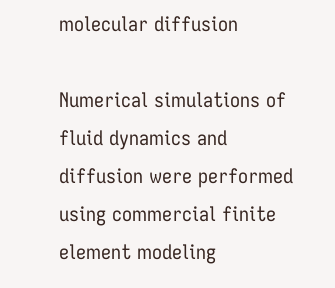molecular diffusion

Numerical simulations of fluid dynamics and diffusion were performed using commercial finite element modeling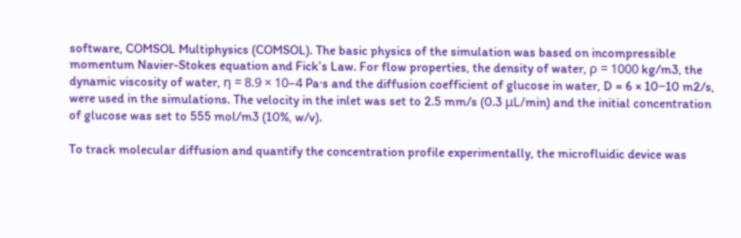software, COMSOL Multiphysics (COMSOL). The basic physics of the simulation was based on incompressible momentum Navier-Stokes equation and Fick’s Law. For flow properties, the density of water, ρ = 1000 kg/m3, the dynamic viscosity of water, η = 8.9 × 10–4 Pa·s and the diffusion coefficient of glucose in water, D = 6 × 10−10 m2/s, were used in the simulations. The velocity in the inlet was set to 2.5 mm/s (0.3 μL/min) and the initial concentration of glucose was set to 555 mol/m3 (10%, w/v).

To track molecular diffusion and quantify the concentration profile experimentally, the microfluidic device was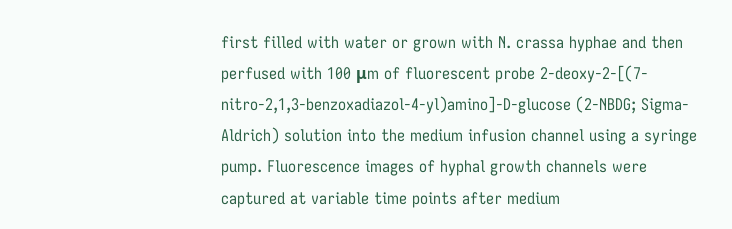first filled with water or grown with N. crassa hyphae and then perfused with 100 μm of fluorescent probe 2-deoxy-2-[(7-nitro-2,1,3-benzoxadiazol-4-yl)amino]-D-glucose (2-NBDG; Sigma-Aldrich) solution into the medium infusion channel using a syringe pump. Fluorescence images of hyphal growth channels were captured at variable time points after medium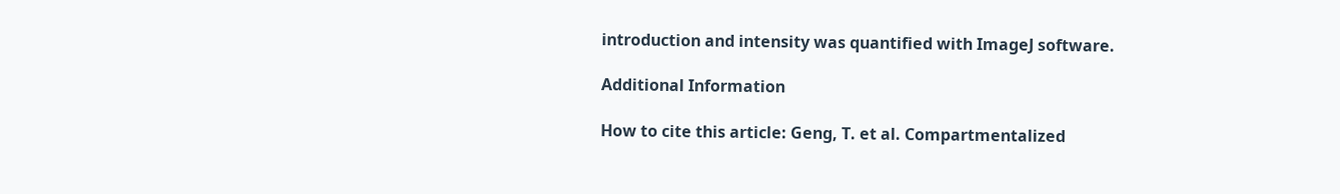introduction and intensity was quantified with ImageJ software.

Additional Information

How to cite this article: Geng, T. et al. Compartmentalized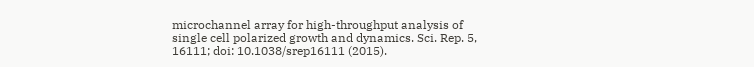microchannel array for high-throughput analysis of single cell polarized growth and dynamics. Sci. Rep. 5, 16111; doi: 10.1038/srep16111 (2015).